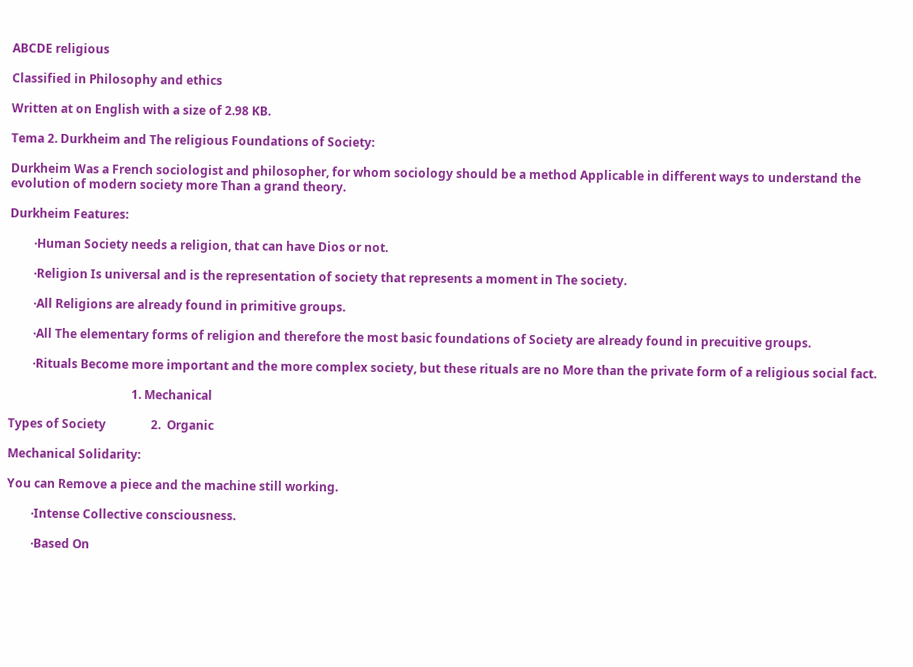ABCDE religious

Classified in Philosophy and ethics

Written at on English with a size of 2.98 KB.

Tema 2. Durkheim and The religious Foundations of Society:

Durkheim Was a French sociologist and philosopher, for whom sociology should be a method Applicable in different ways to understand the evolution of modern society more Than a grand theory.

Durkheim Features:

        ·Human Society needs a religion, that can have Dios or not.

        ·Religion Is universal and is the representation of society that represents a moment in The society.

        ·All Religions are already found in primitive groups.

        ·All The elementary forms of religion and therefore the most basic foundations of Society are already found in precuitive groups.

        ·Rituals Become more important and the more complex society, but these rituals are no More than the private form of a religious social fact.

                                         1. Mechanical

Types of Society               2.  Organic

Mechanical Solidarity:

You can Remove a piece and the machine still working.

        ·Intense Collective consciousness.

        ·Based On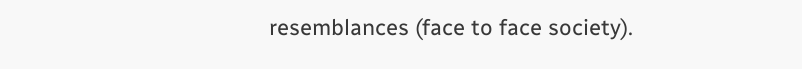resemblances (face to face society).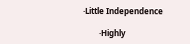·Little Independence

        ·Highly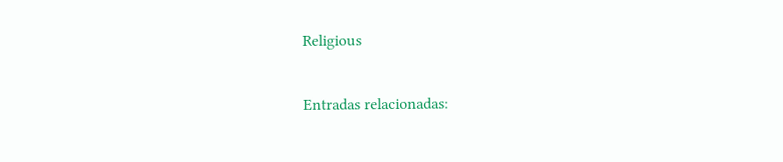Religious

Entradas relacionadas: